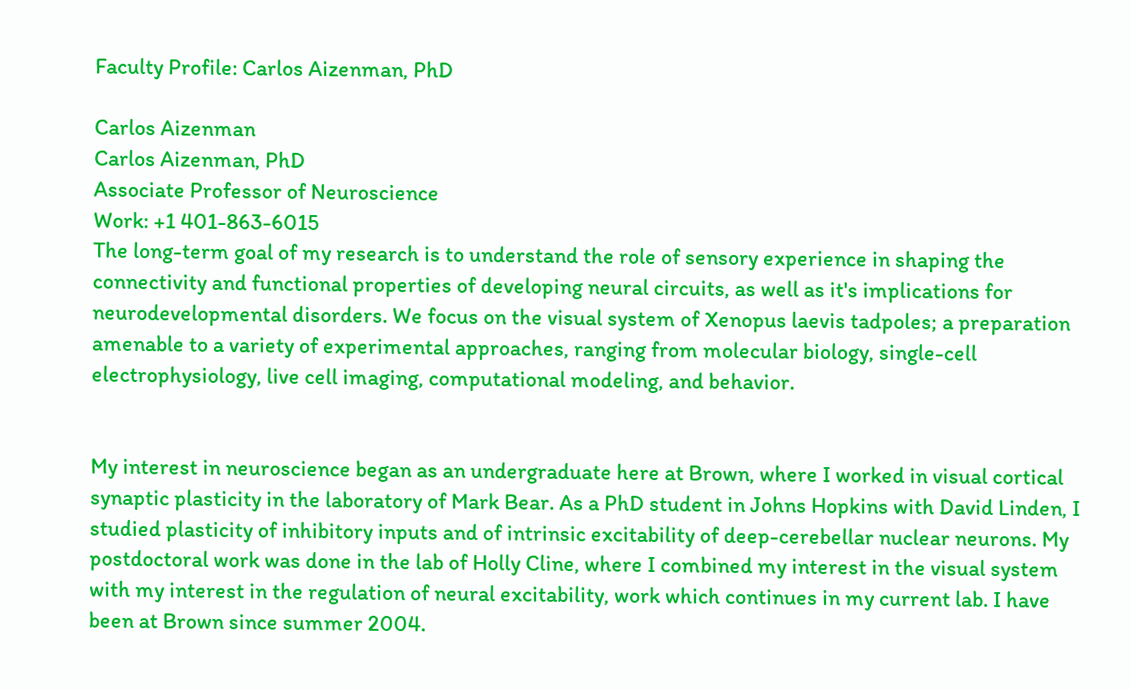Faculty Profile: Carlos Aizenman, PhD

Carlos Aizenman
Carlos Aizenman, PhD
Associate Professor of Neuroscience
Work: +1 401-863-6015
The long-term goal of my research is to understand the role of sensory experience in shaping the connectivity and functional properties of developing neural circuits, as well as it's implications for neurodevelopmental disorders. We focus on the visual system of Xenopus laevis tadpoles; a preparation amenable to a variety of experimental approaches, ranging from molecular biology, single-cell electrophysiology, live cell imaging, computational modeling, and behavior.


My interest in neuroscience began as an undergraduate here at Brown, where I worked in visual cortical synaptic plasticity in the laboratory of Mark Bear. As a PhD student in Johns Hopkins with David Linden, I studied plasticity of inhibitory inputs and of intrinsic excitability of deep-cerebellar nuclear neurons. My postdoctoral work was done in the lab of Holly Cline, where I combined my interest in the visual system with my interest in the regulation of neural excitability, work which continues in my current lab. I have been at Brown since summer 2004.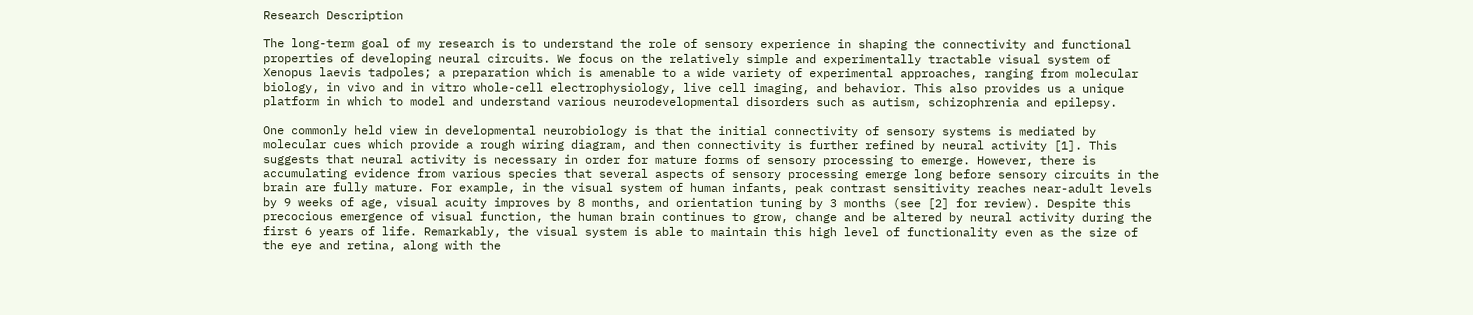Research Description

The long-term goal of my research is to understand the role of sensory experience in shaping the connectivity and functional properties of developing neural circuits. We focus on the relatively simple and experimentally tractable visual system of Xenopus laevis tadpoles; a preparation which is amenable to a wide variety of experimental approaches, ranging from molecular biology, in vivo and in vitro whole-cell electrophysiology, live cell imaging, and behavior. This also provides us a unique platform in which to model and understand various neurodevelopmental disorders such as autism, schizophrenia and epilepsy.

One commonly held view in developmental neurobiology is that the initial connectivity of sensory systems is mediated by molecular cues which provide a rough wiring diagram, and then connectivity is further refined by neural activity [1]. This suggests that neural activity is necessary in order for mature forms of sensory processing to emerge. However, there is accumulating evidence from various species that several aspects of sensory processing emerge long before sensory circuits in the brain are fully mature. For example, in the visual system of human infants, peak contrast sensitivity reaches near-adult levels by 9 weeks of age, visual acuity improves by 8 months, and orientation tuning by 3 months (see [2] for review). Despite this precocious emergence of visual function, the human brain continues to grow, change and be altered by neural activity during the first 6 years of life. Remarkably, the visual system is able to maintain this high level of functionality even as the size of the eye and retina, along with the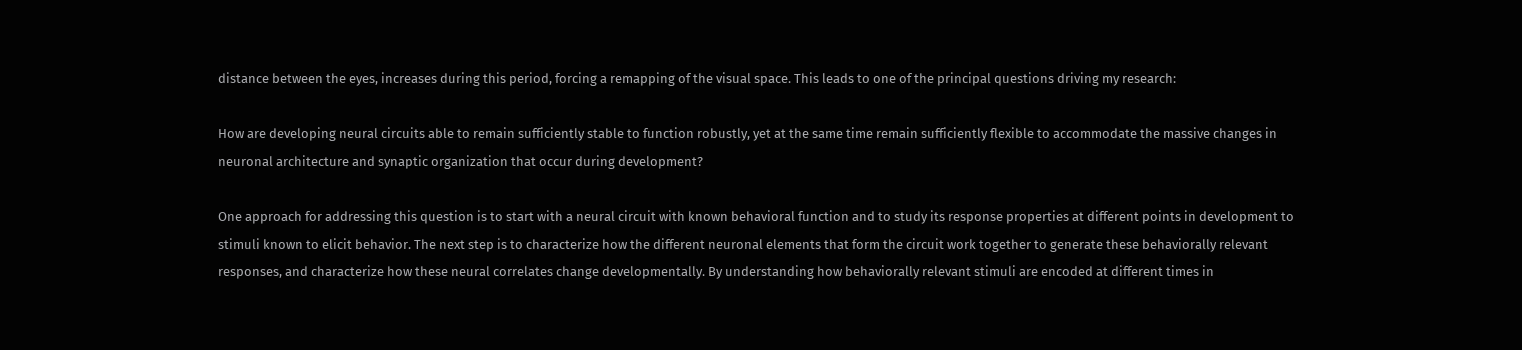distance between the eyes, increases during this period, forcing a remapping of the visual space. This leads to one of the principal questions driving my research:

How are developing neural circuits able to remain sufficiently stable to function robustly, yet at the same time remain sufficiently flexible to accommodate the massive changes in neuronal architecture and synaptic organization that occur during development?

One approach for addressing this question is to start with a neural circuit with known behavioral function and to study its response properties at different points in development to stimuli known to elicit behavior. The next step is to characterize how the different neuronal elements that form the circuit work together to generate these behaviorally relevant responses, and characterize how these neural correlates change developmentally. By understanding how behaviorally relevant stimuli are encoded at different times in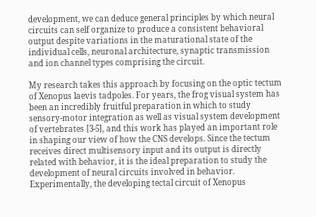development, we can deduce general principles by which neural circuits can self organize to produce a consistent behavioral output despite variations in the maturational state of the individual cells, neuronal architecture, synaptic transmission and ion channel types comprising the circuit.

My research takes this approach by focusing on the optic tectum of Xenopus laevis tadpoles. For years, the frog visual system has been an incredibly fruitful preparation in which to study sensory-motor integration as well as visual system development of vertebrates [3-5], and this work has played an important role in shaping our view of how the CNS develops. Since the tectum receives direct multisensory input and its output is directly related with behavior, it is the ideal preparation to study the development of neural circuits involved in behavior. Experimentally, the developing tectal circuit of Xenopus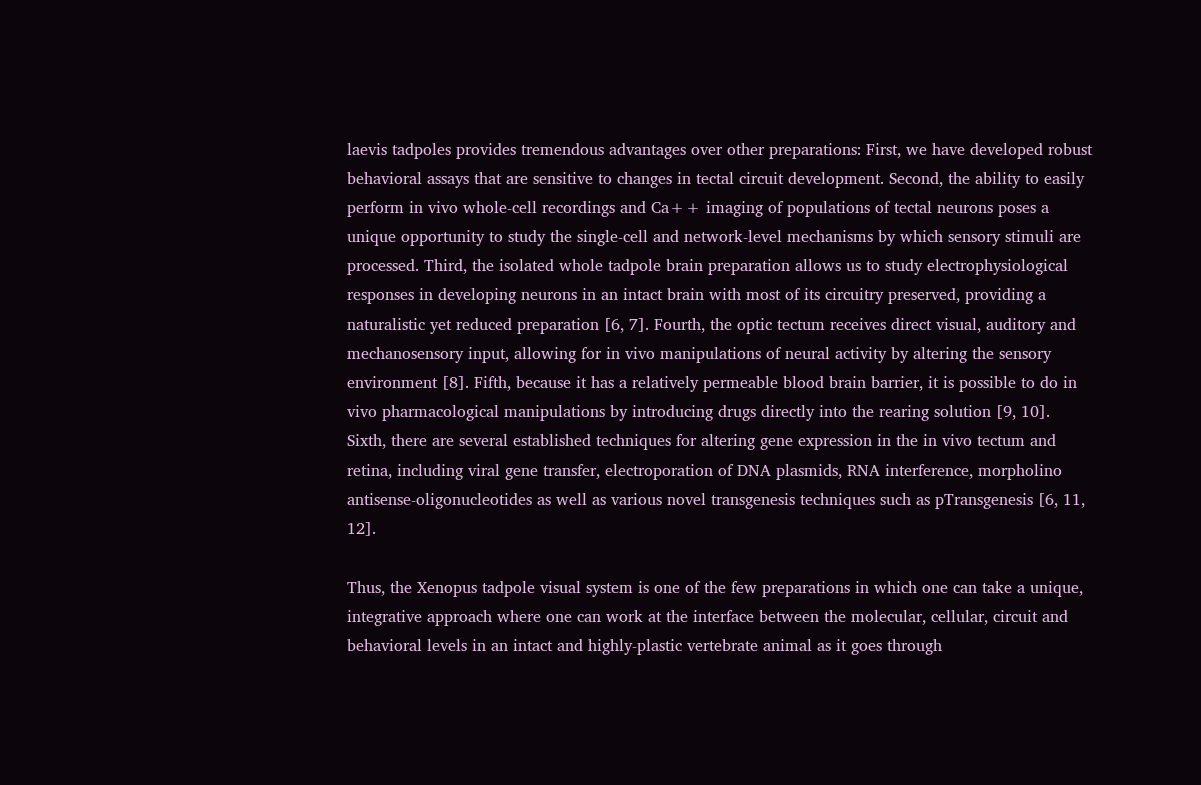laevis tadpoles provides tremendous advantages over other preparations: First, we have developed robust behavioral assays that are sensitive to changes in tectal circuit development. Second, the ability to easily perform in vivo whole-cell recordings and Ca++ imaging of populations of tectal neurons poses a unique opportunity to study the single-cell and network-level mechanisms by which sensory stimuli are processed. Third, the isolated whole tadpole brain preparation allows us to study electrophysiological responses in developing neurons in an intact brain with most of its circuitry preserved, providing a naturalistic yet reduced preparation [6, 7]. Fourth, the optic tectum receives direct visual, auditory and mechanosensory input, allowing for in vivo manipulations of neural activity by altering the sensory environment [8]. Fifth, because it has a relatively permeable blood brain barrier, it is possible to do in vivo pharmacological manipulations by introducing drugs directly into the rearing solution [9, 10]. Sixth, there are several established techniques for altering gene expression in the in vivo tectum and retina, including viral gene transfer, electroporation of DNA plasmids, RNA interference, morpholino antisense-oligonucleotides as well as various novel transgenesis techniques such as pTransgenesis [6, 11, 12].

Thus, the Xenopus tadpole visual system is one of the few preparations in which one can take a unique, integrative approach where one can work at the interface between the molecular, cellular, circuit and behavioral levels in an intact and highly-plastic vertebrate animal as it goes through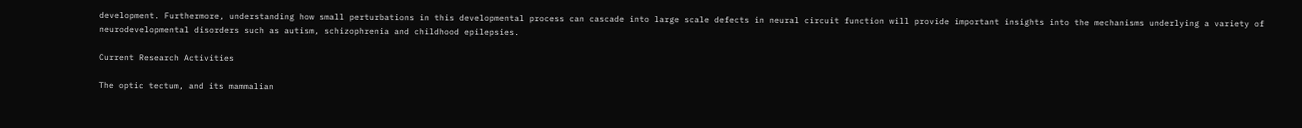development. Furthermore, understanding how small perturbations in this developmental process can cascade into large scale defects in neural circuit function will provide important insights into the mechanisms underlying a variety of neurodevelopmental disorders such as autism, schizophrenia and childhood epilepsies.

Current Research Activities

The optic tectum, and its mammalian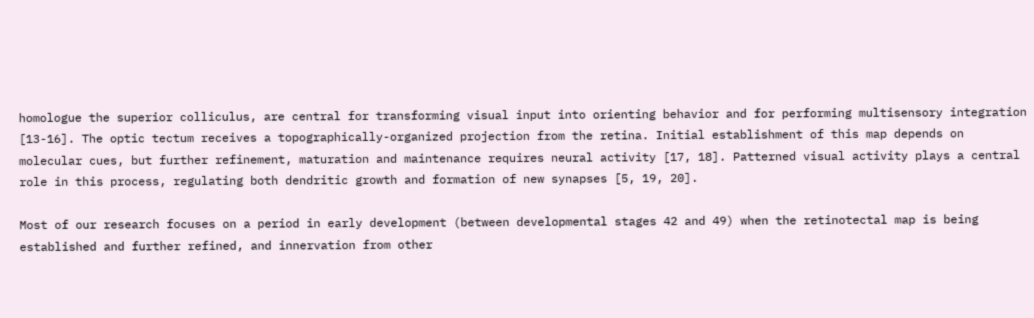homologue the superior colliculus, are central for transforming visual input into orienting behavior and for performing multisensory integration [13-16]. The optic tectum receives a topographically-organized projection from the retina. Initial establishment of this map depends on molecular cues, but further refinement, maturation and maintenance requires neural activity [17, 18]. Patterned visual activity plays a central role in this process, regulating both dendritic growth and formation of new synapses [5, 19, 20].

Most of our research focuses on a period in early development (between developmental stages 42 and 49) when the retinotectal map is being established and further refined, and innervation from other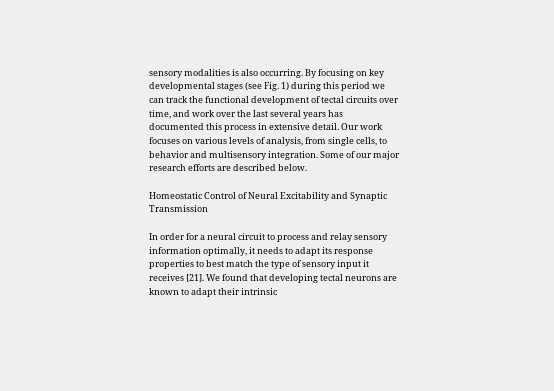sensory modalities is also occurring. By focusing on key developmental stages (see Fig. 1) during this period we can track the functional development of tectal circuits over time, and work over the last several years has documented this process in extensive detail. Our work focuses on various levels of analysis, from single cells, to behavior and multisensory integration. Some of our major research efforts are described below.

Homeostatic Control of Neural Excitability and Synaptic Transmission

In order for a neural circuit to process and relay sensory information optimally, it needs to adapt its response properties to best match the type of sensory input it receives [21]. We found that developing tectal neurons are known to adapt their intrinsic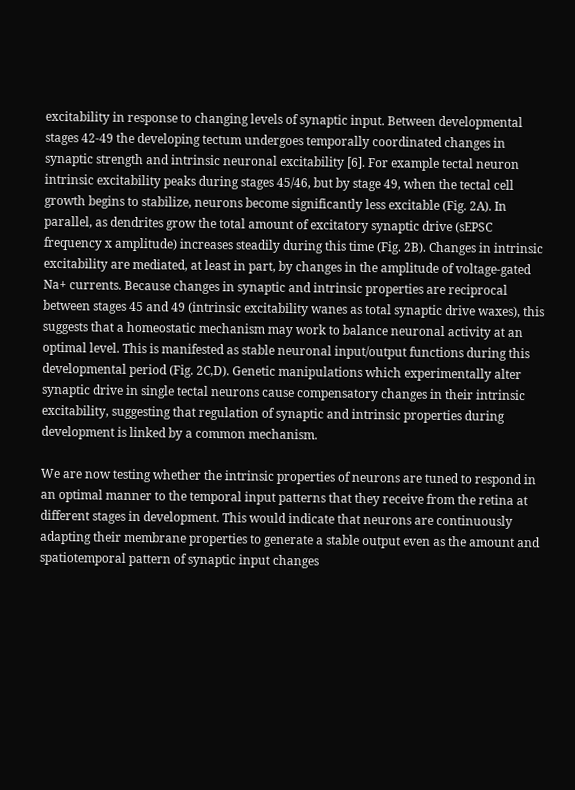excitability in response to changing levels of synaptic input. Between developmental stages 42-49 the developing tectum undergoes temporally coordinated changes in synaptic strength and intrinsic neuronal excitability [6]. For example tectal neuron intrinsic excitability peaks during stages 45/46, but by stage 49, when the tectal cell growth begins to stabilize, neurons become significantly less excitable (Fig. 2A). In parallel, as dendrites grow the total amount of excitatory synaptic drive (sEPSC frequency x amplitude) increases steadily during this time (Fig. 2B). Changes in intrinsic excitability are mediated, at least in part, by changes in the amplitude of voltage-gated Na+ currents. Because changes in synaptic and intrinsic properties are reciprocal between stages 45 and 49 (intrinsic excitability wanes as total synaptic drive waxes), this suggests that a homeostatic mechanism may work to balance neuronal activity at an optimal level. This is manifested as stable neuronal input/output functions during this developmental period (Fig. 2C,D). Genetic manipulations which experimentally alter synaptic drive in single tectal neurons cause compensatory changes in their intrinsic excitability, suggesting that regulation of synaptic and intrinsic properties during development is linked by a common mechanism.

We are now testing whether the intrinsic properties of neurons are tuned to respond in an optimal manner to the temporal input patterns that they receive from the retina at different stages in development. This would indicate that neurons are continuously adapting their membrane properties to generate a stable output even as the amount and spatiotemporal pattern of synaptic input changes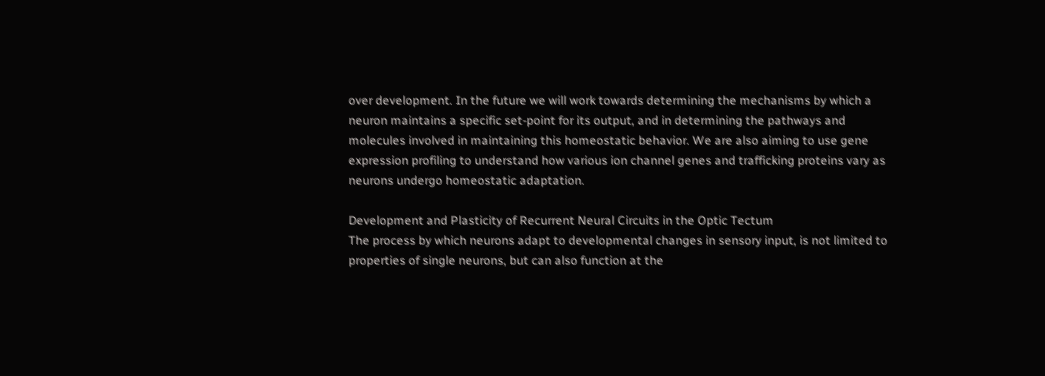over development. In the future we will work towards determining the mechanisms by which a neuron maintains a specific set-point for its output, and in determining the pathways and molecules involved in maintaining this homeostatic behavior. We are also aiming to use gene expression profiling to understand how various ion channel genes and trafficking proteins vary as neurons undergo homeostatic adaptation.

Development and Plasticity of Recurrent Neural Circuits in the Optic Tectum
The process by which neurons adapt to developmental changes in sensory input, is not limited to properties of single neurons, but can also function at the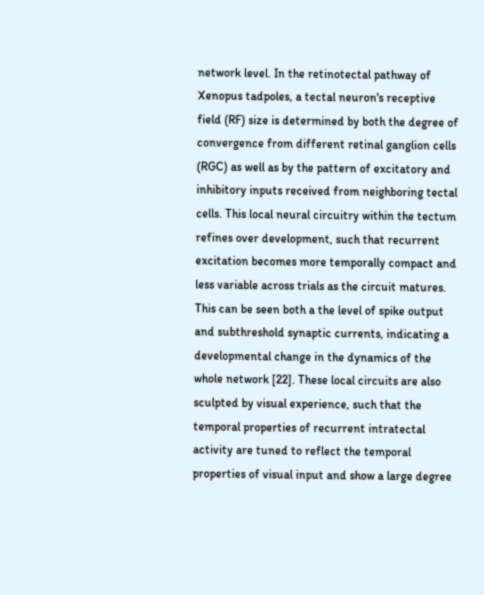network level. In the retinotectal pathway of Xenopus tadpoles, a tectal neuron's receptive field (RF) size is determined by both the degree of convergence from different retinal ganglion cells (RGC) as well as by the pattern of excitatory and inhibitory inputs received from neighboring tectal cells. This local neural circuitry within the tectum refines over development, such that recurrent excitation becomes more temporally compact and less variable across trials as the circuit matures. This can be seen both a the level of spike output and subthreshold synaptic currents, indicating a developmental change in the dynamics of the whole network [22]. These local circuits are also sculpted by visual experience, such that the temporal properties of recurrent intratectal activity are tuned to reflect the temporal properties of visual input and show a large degree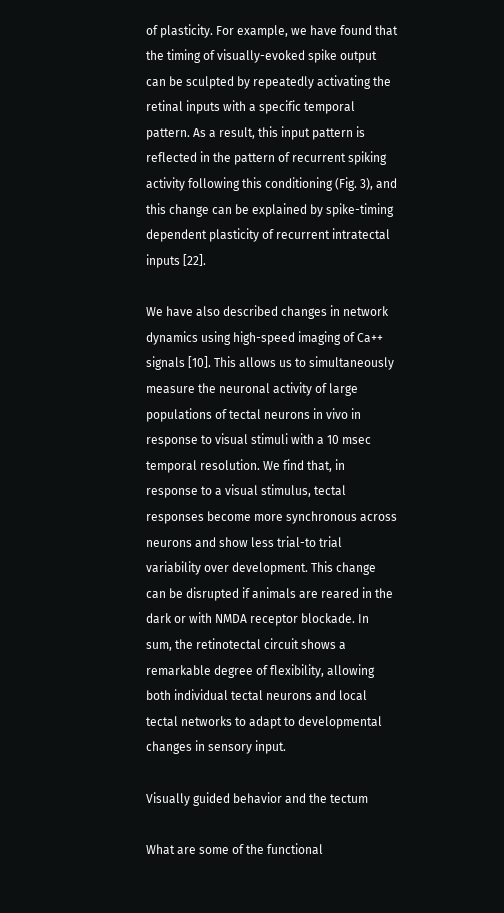of plasticity. For example, we have found that the timing of visually-evoked spike output can be sculpted by repeatedly activating the retinal inputs with a specific temporal pattern. As a result, this input pattern is reflected in the pattern of recurrent spiking activity following this conditioning (Fig. 3), and this change can be explained by spike-timing dependent plasticity of recurrent intratectal inputs [22].

We have also described changes in network dynamics using high-speed imaging of Ca++ signals [10]. This allows us to simultaneously measure the neuronal activity of large populations of tectal neurons in vivo in response to visual stimuli with a 10 msec temporal resolution. We find that, in response to a visual stimulus, tectal responses become more synchronous across neurons and show less trial-to trial variability over development. This change can be disrupted if animals are reared in the dark or with NMDA receptor blockade. In sum, the retinotectal circuit shows a remarkable degree of flexibility, allowing both individual tectal neurons and local tectal networks to adapt to developmental changes in sensory input.

Visually guided behavior and the tectum

What are some of the functional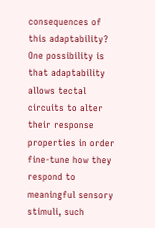consequences of this adaptability? One possibility is that adaptability allows tectal circuits to alter their response properties in order fine-tune how they respond to meaningful sensory stimuli, such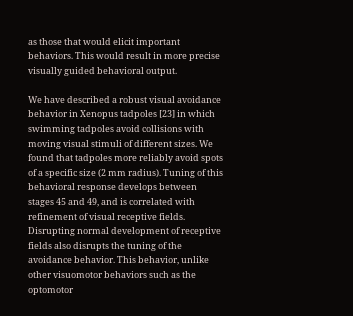as those that would elicit important behaviors. This would result in more precise visually guided behavioral output.

We have described a robust visual avoidance behavior in Xenopus tadpoles [23] in which swimming tadpoles avoid collisions with moving visual stimuli of different sizes. We found that tadpoles more reliably avoid spots of a specific size (2 mm radius). Tuning of this behavioral response develops between stages 45 and 49, and is correlated with refinement of visual receptive fields. Disrupting normal development of receptive fields also disrupts the tuning of the avoidance behavior. This behavior, unlike other visuomotor behaviors such as the optomotor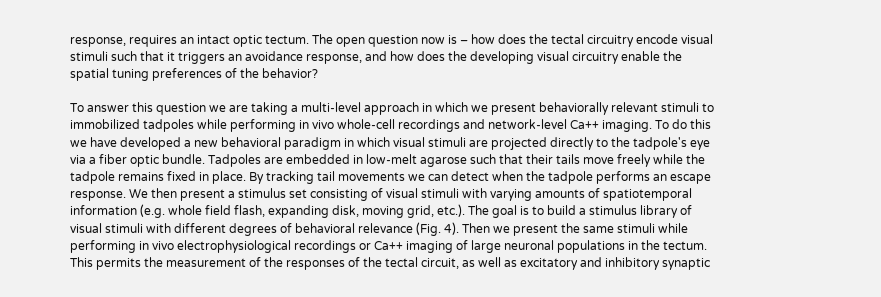response, requires an intact optic tectum. The open question now is – how does the tectal circuitry encode visual stimuli such that it triggers an avoidance response, and how does the developing visual circuitry enable the spatial tuning preferences of the behavior?

To answer this question we are taking a multi-level approach in which we present behaviorally relevant stimuli to immobilized tadpoles while performing in vivo whole-cell recordings and network-level Ca++ imaging. To do this we have developed a new behavioral paradigm in which visual stimuli are projected directly to the tadpole's eye via a fiber optic bundle. Tadpoles are embedded in low-melt agarose such that their tails move freely while the tadpole remains fixed in place. By tracking tail movements we can detect when the tadpole performs an escape response. We then present a stimulus set consisting of visual stimuli with varying amounts of spatiotemporal information (e.g. whole field flash, expanding disk, moving grid, etc.). The goal is to build a stimulus library of visual stimuli with different degrees of behavioral relevance (Fig. 4). Then we present the same stimuli while performing in vivo electrophysiological recordings or Ca++ imaging of large neuronal populations in the tectum. This permits the measurement of the responses of the tectal circuit, as well as excitatory and inhibitory synaptic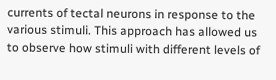currents of tectal neurons in response to the various stimuli. This approach has allowed us to observe how stimuli with different levels of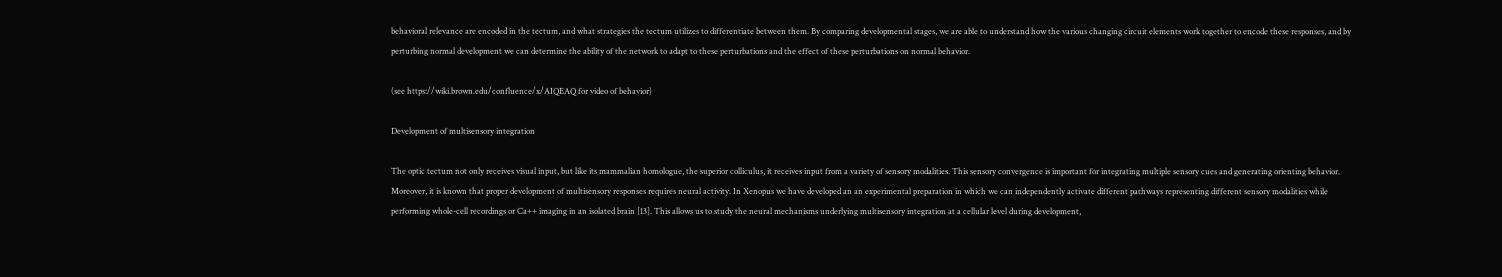behavioral relevance are encoded in the tectum, and what strategies the tectum utilizes to differentiate between them. By comparing developmental stages, we are able to understand how the various changing circuit elements work together to encode these responses, and by perturbing normal development we can determine the ability of the network to adapt to these perturbations and the effect of these perturbations on normal behavior.

(see https://wiki.brown.edu/confluence/x/AIQEAQ for video of behavior)

Development of multisensory integration

The optic tectum not only receives visual input, but like its mammalian homologue, the superior colliculus, it receives input from a variety of sensory modalities. This sensory convergence is important for integrating multiple sensory cues and generating orienting behavior. Moreover, it is known that proper development of multisensory responses requires neural activity. In Xenopus we have developed an an experimental preparation in which we can independently activate different pathways representing different sensory modalities while performing whole-cell recordings or Ca++ imaging in an isolated brain [13]. This allows us to study the neural mechanisms underlying multisensory integration at a cellular level during development,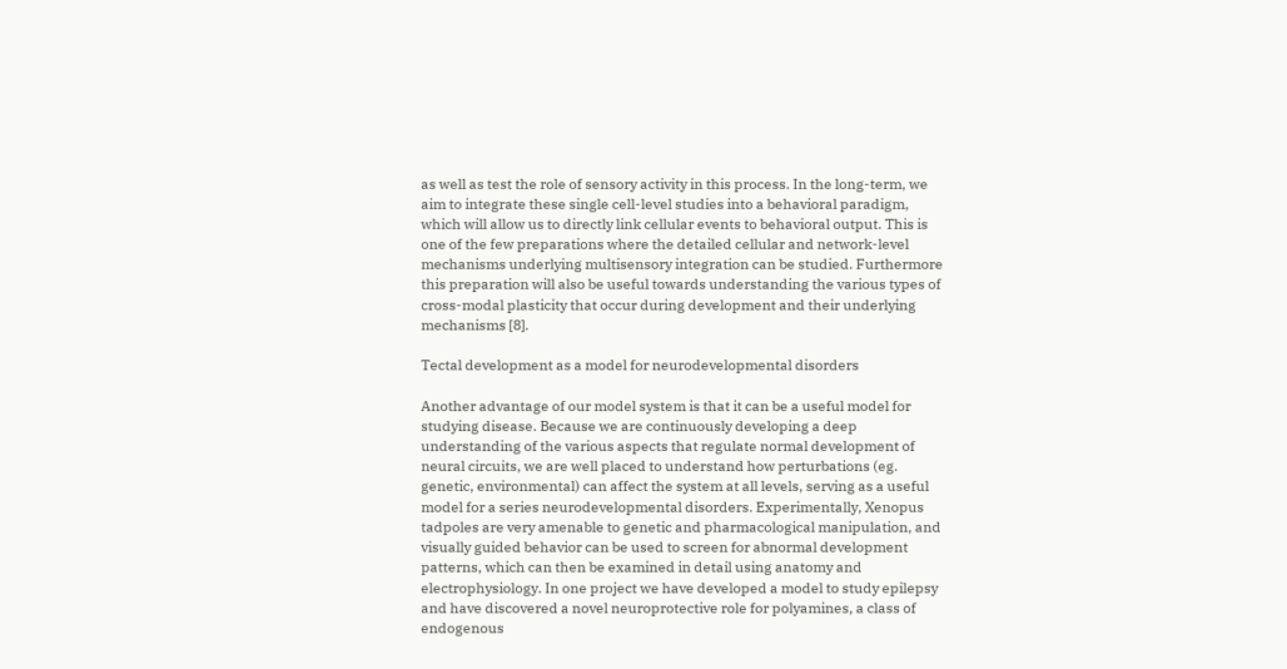as well as test the role of sensory activity in this process. In the long-term, we aim to integrate these single cell-level studies into a behavioral paradigm, which will allow us to directly link cellular events to behavioral output. This is one of the few preparations where the detailed cellular and network-level mechanisms underlying multisensory integration can be studied. Furthermore this preparation will also be useful towards understanding the various types of cross-modal plasticity that occur during development and their underlying mechanisms [8].

Tectal development as a model for neurodevelopmental disorders

Another advantage of our model system is that it can be a useful model for studying disease. Because we are continuously developing a deep understanding of the various aspects that regulate normal development of neural circuits, we are well placed to understand how perturbations (eg. genetic, environmental) can affect the system at all levels, serving as a useful model for a series neurodevelopmental disorders. Experimentally, Xenopus tadpoles are very amenable to genetic and pharmacological manipulation, and visually guided behavior can be used to screen for abnormal development patterns, which can then be examined in detail using anatomy and electrophysiology. In one project we have developed a model to study epilepsy and have discovered a novel neuroprotective role for polyamines, a class of endogenous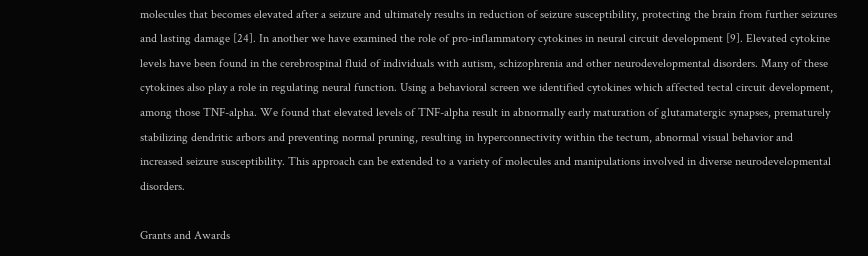molecules that becomes elevated after a seizure and ultimately results in reduction of seizure susceptibility, protecting the brain from further seizures and lasting damage [24]. In another we have examined the role of pro-inflammatory cytokines in neural circuit development [9]. Elevated cytokine levels have been found in the cerebrospinal fluid of individuals with autism, schizophrenia and other neurodevelopmental disorders. Many of these cytokines also play a role in regulating neural function. Using a behavioral screen we identified cytokines which affected tectal circuit development, among those TNF-alpha. We found that elevated levels of TNF-alpha result in abnormally early maturation of glutamatergic synapses, prematurely stabilizing dendritic arbors and preventing normal pruning, resulting in hyperconnectivity within the tectum, abnormal visual behavior and increased seizure susceptibility. This approach can be extended to a variety of molecules and manipulations involved in diverse neurodevelopmental disorders.

Grants and Awards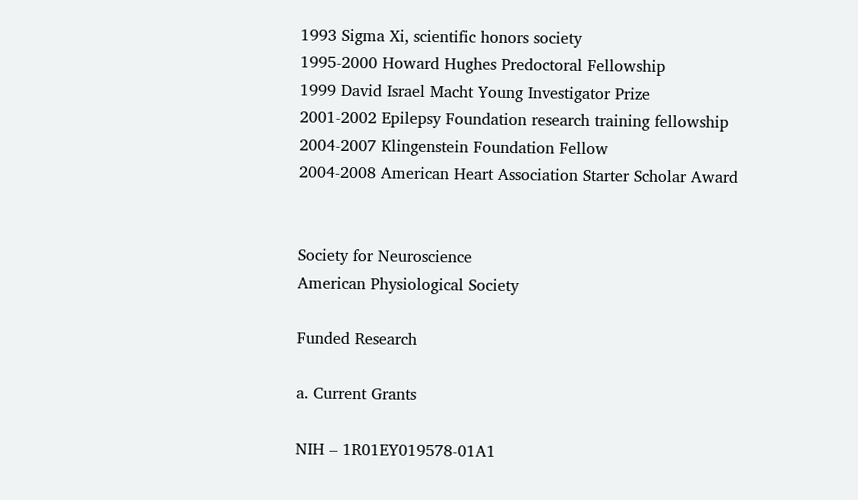1993 Sigma Xi, scientific honors society
1995-2000 Howard Hughes Predoctoral Fellowship
1999 David Israel Macht Young Investigator Prize
2001-2002 Epilepsy Foundation research training fellowship
2004-2007 Klingenstein Foundation Fellow
2004-2008 American Heart Association Starter Scholar Award


Society for Neuroscience
American Physiological Society

Funded Research

a. Current Grants

NIH – 1R01EY019578-01A1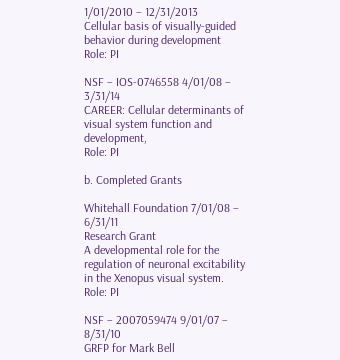1/01/2010 – 12/31/2013
Cellular basis of visually-guided behavior during development
Role: PI

NSF – IOS-0746558 4/01/08 – 3/31/14
CAREER: Cellular determinants of visual system function and development,
Role: PI

b. Completed Grants

Whitehall Foundation 7/01/08 – 6/31/11
Research Grant
A developmental role for the regulation of neuronal excitability in the Xenopus visual system.
Role: PI

NSF – 2007059474 9/01/07 – 8/31/10
GRFP for Mark Bell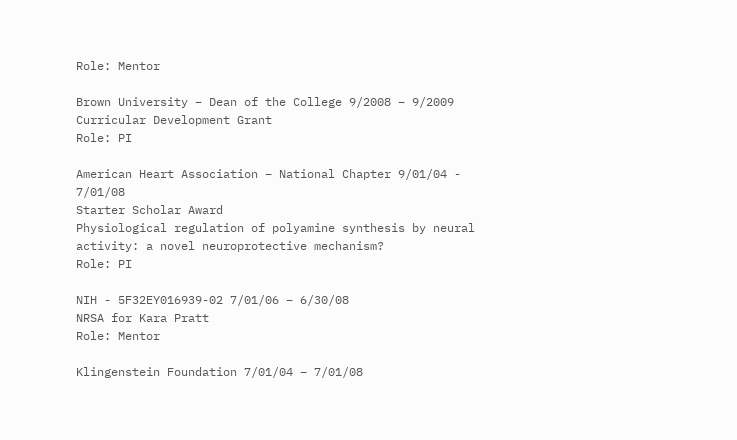Role: Mentor

Brown University – Dean of the College 9/2008 – 9/2009
Curricular Development Grant
Role: PI

American Heart Association – National Chapter 9/01/04 - 7/01/08
Starter Scholar Award
Physiological regulation of polyamine synthesis by neural activity: a novel neuroprotective mechanism?
Role: PI

NIH - 5F32EY016939-02 7/01/06 – 6/30/08
NRSA for Kara Pratt
Role: Mentor

Klingenstein Foundation 7/01/04 – 7/01/08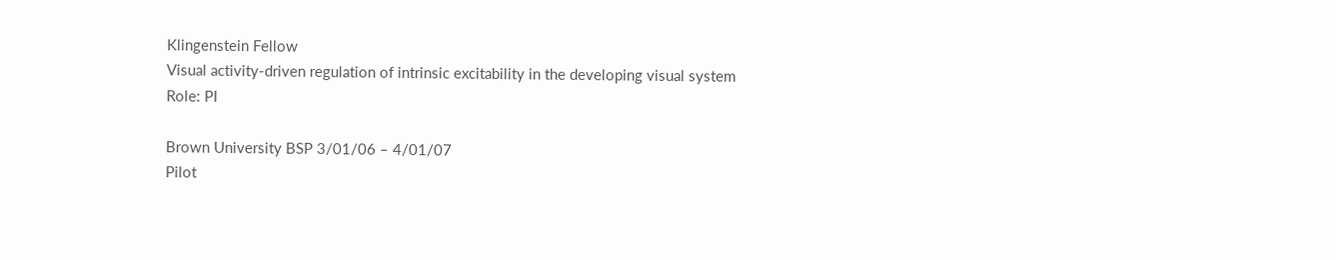Klingenstein Fellow
Visual activity-driven regulation of intrinsic excitability in the developing visual system
Role: PI

Brown University BSP 3/01/06 – 4/01/07
Pilot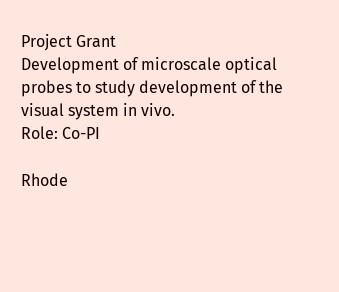Project Grant
Development of microscale optical probes to study development of the visual system in vivo.
Role: Co-PI

Rhode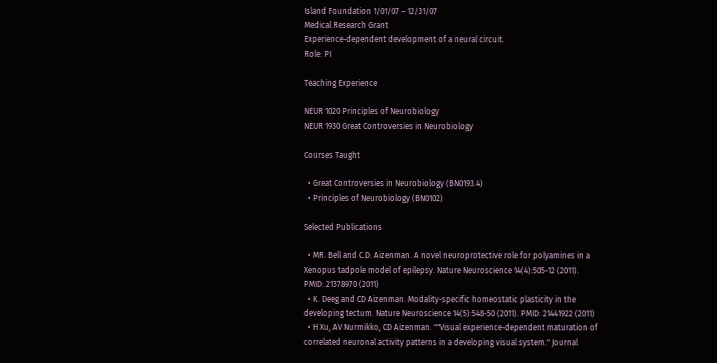Island Foundation 1/01/07 – 12/31/07
Medical Research Grant
Experience-dependent development of a neural circuit.
Role: PI

Teaching Experience

NEUR 1020 Principles of Neurobiology
NEUR 1930 Great Controversies in Neurobiology

Courses Taught

  • Great Controversies in Neurobiology (BN0193.4)
  • Principles of Neurobiology (BN0102)

Selected Publications

  • MR. Bell and C.D. Aizenman. A novel neuroprotective role for polyamines in a Xenopus tadpole model of epilepsy. Nature Neuroscience 14(4):505-12 (2011). PMID: 21378970 (2011)
  • K. Deeg and CD Aizenman. Modality-specific homeostatic plasticity in the developing tectum. Nature Neuroscience 14(5):548-50 (2011). PMID: 21441922 (2011)
  • H Xu, AV Nurmikko, CD Aizenman. ""Visual experience-dependent maturation of correlated neuronal activity patterns in a developing visual system." Journal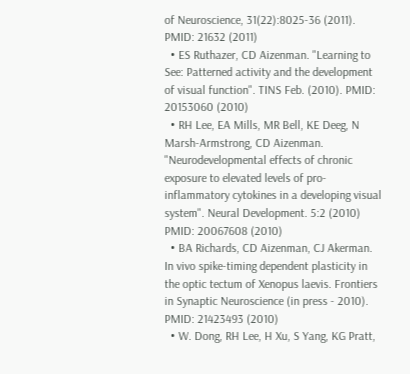of Neuroscience, 31(22):8025-36 (2011). PMID: 21632 (2011)
  • ES Ruthazer, CD Aizenman. "Learning to See: Patterned activity and the development of visual function". TINS Feb. (2010). PMID: 20153060 (2010)
  • RH Lee, EA Mills, MR Bell, KE Deeg, N Marsh-Armstrong, CD Aizenman. "Neurodevelopmental effects of chronic exposure to elevated levels of pro-inflammatory cytokines in a developing visual system". Neural Development. 5:2 (2010) PMID: 20067608 (2010)
  • BA Richards, CD Aizenman, CJ Akerman. In vivo spike-timing dependent plasticity in the optic tectum of Xenopus laevis. Frontiers in Synaptic Neuroscience (in press - 2010). PMID: 21423493 (2010)
  • W. Dong, RH Lee, H Xu, S Yang, KG Pratt,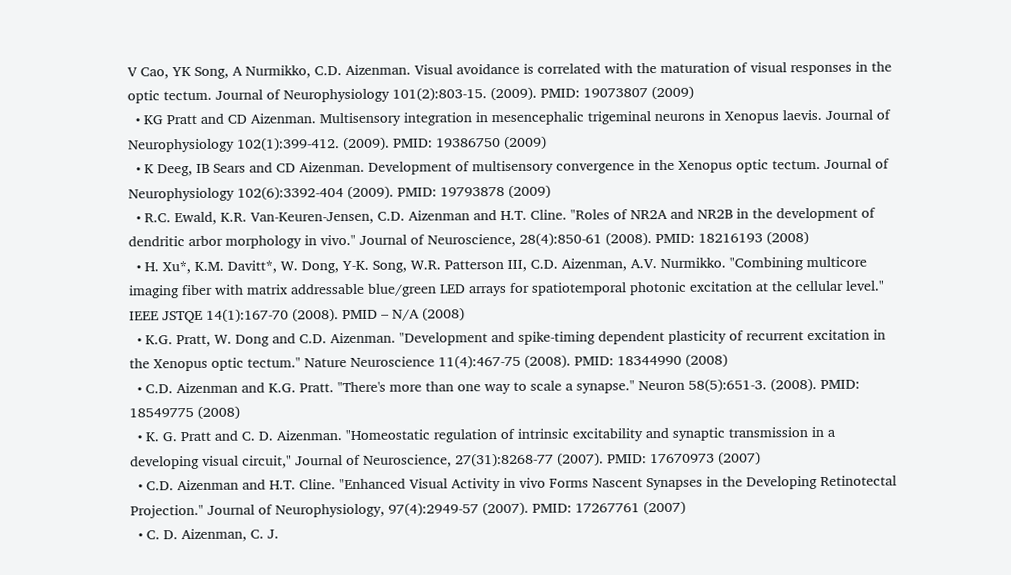V Cao, YK Song, A Nurmikko, C.D. Aizenman. Visual avoidance is correlated with the maturation of visual responses in the optic tectum. Journal of Neurophysiology 101(2):803-15. (2009). PMID: 19073807 (2009)
  • KG Pratt and CD Aizenman. Multisensory integration in mesencephalic trigeminal neurons in Xenopus laevis. Journal of Neurophysiology 102(1):399-412. (2009). PMID: 19386750 (2009)
  • K Deeg, IB Sears and CD Aizenman. Development of multisensory convergence in the Xenopus optic tectum. Journal of Neurophysiology 102(6):3392-404 (2009). PMID: 19793878 (2009)
  • R.C. Ewald, K.R. Van-Keuren-Jensen, C.D. Aizenman and H.T. Cline. "Roles of NR2A and NR2B in the development of dendritic arbor morphology in vivo." Journal of Neuroscience, 28(4):850-61 (2008). PMID: 18216193 (2008)
  • H. Xu*, K.M. Davitt*, W. Dong, Y-K. Song, W.R. Patterson III, C.D. Aizenman, A.V. Nurmikko. "Combining multicore imaging fiber with matrix addressable blue/green LED arrays for spatiotemporal photonic excitation at the cellular level." IEEE JSTQE 14(1):167-70 (2008). PMID – N/A (2008)
  • K.G. Pratt, W. Dong and C.D. Aizenman. "Development and spike-timing dependent plasticity of recurrent excitation in the Xenopus optic tectum." Nature Neuroscience 11(4):467-75 (2008). PMID: 18344990 (2008)
  • C.D. Aizenman and K.G. Pratt. "There's more than one way to scale a synapse." Neuron 58(5):651-3. (2008). PMID: 18549775 (2008)
  • K. G. Pratt and C. D. Aizenman. "Homeostatic regulation of intrinsic excitability and synaptic transmission in a developing visual circuit," Journal of Neuroscience, 27(31):8268-77 (2007). PMID: 17670973 (2007)
  • C.D. Aizenman and H.T. Cline. "Enhanced Visual Activity in vivo Forms Nascent Synapses in the Developing Retinotectal Projection." Journal of Neurophysiology, 97(4):2949-57 (2007). PMID: 17267761 (2007)
  • C. D. Aizenman, C. J.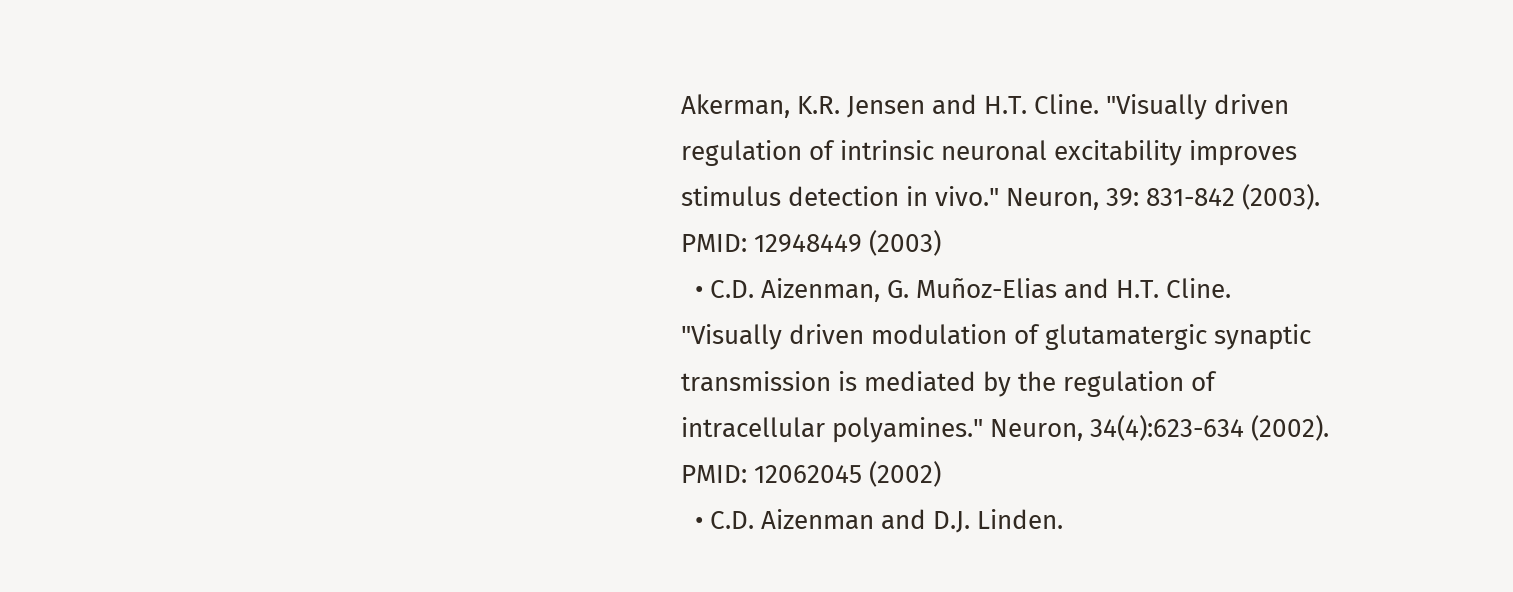Akerman, K.R. Jensen and H.T. Cline. "Visually driven regulation of intrinsic neuronal excitability improves stimulus detection in vivo." Neuron, 39: 831-842 (2003). PMID: 12948449 (2003)
  • C.D. Aizenman, G. Muñoz-Elias and H.T. Cline. "Visually driven modulation of glutamatergic synaptic transmission is mediated by the regulation of intracellular polyamines." Neuron, 34(4):623-634 (2002). PMID: 12062045 (2002)
  • C.D. Aizenman and D.J. Linden.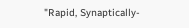"Rapid, Synaptically-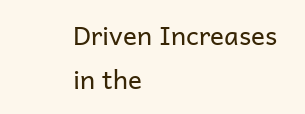Driven Increases in the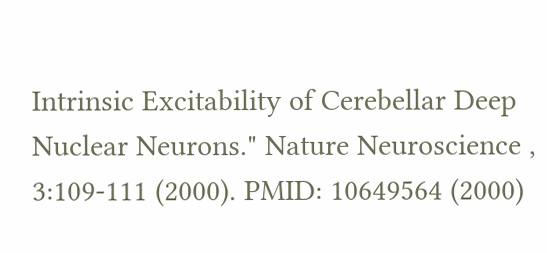Intrinsic Excitability of Cerebellar Deep Nuclear Neurons." Nature Neuroscience , 3:109-111 (2000). PMID: 10649564 (2000)